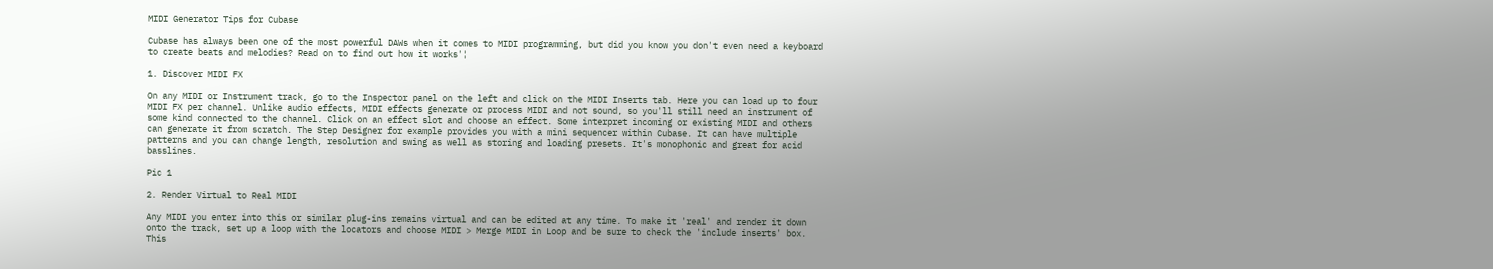MIDI Generator Tips for Cubase

Cubase has always been one of the most powerful DAWs when it comes to MIDI programming, but did you know you don't even need a keyboard to create beats and melodies? Read on to find out how it works'¦

1. Discover MIDI FX

On any MIDI or Instrument track, go to the Inspector panel on the left and click on the MIDI Inserts tab. Here you can load up to four MIDI FX per channel. Unlike audio effects, MIDI effects generate or process MIDI and not sound, so you'll still need an instrument of some kind connected to the channel. Click on an effect slot and choose an effect. Some interpret incoming or existing MIDI and others can generate it from scratch. The Step Designer for example provides you with a mini sequencer within Cubase. It can have multiple patterns and you can change length, resolution and swing as well as storing and loading presets. It's monophonic and great for acid basslines.

Pic 1

2. Render Virtual to Real MIDI

Any MIDI you enter into this or similar plug-ins remains virtual and can be edited at any time. To make it 'real' and render it down onto the track, set up a loop with the locators and choose MIDI > Merge MIDI in Loop and be sure to check the 'include inserts' box. This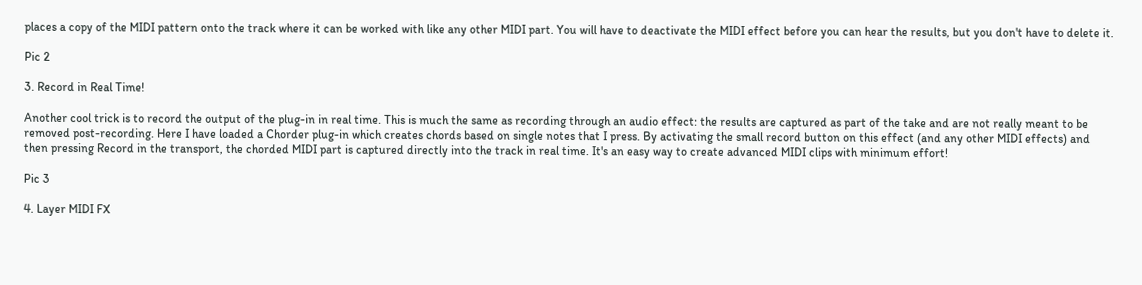places a copy of the MIDI pattern onto the track where it can be worked with like any other MIDI part. You will have to deactivate the MIDI effect before you can hear the results, but you don't have to delete it.

Pic 2

3. Record in Real Time!

Another cool trick is to record the output of the plug-in in real time. This is much the same as recording through an audio effect: the results are captured as part of the take and are not really meant to be removed post-recording. Here I have loaded a Chorder plug-in which creates chords based on single notes that I press. By activating the small record button on this effect (and any other MIDI effects) and then pressing Record in the transport, the chorded MIDI part is captured directly into the track in real time. It's an easy way to create advanced MIDI clips with minimum effort!

Pic 3

4. Layer MIDI FX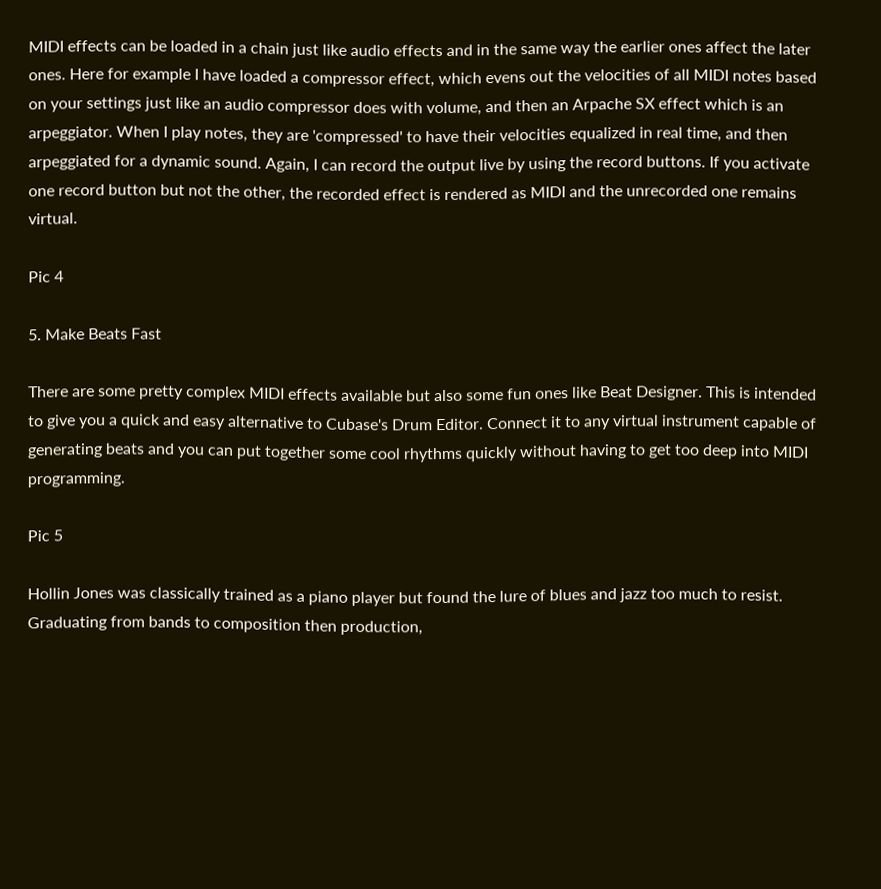MIDI effects can be loaded in a chain just like audio effects and in the same way the earlier ones affect the later ones. Here for example I have loaded a compressor effect, which evens out the velocities of all MIDI notes based on your settings just like an audio compressor does with volume, and then an Arpache SX effect which is an arpeggiator. When I play notes, they are 'compressed' to have their velocities equalized in real time, and then arpeggiated for a dynamic sound. Again, I can record the output live by using the record buttons. If you activate one record button but not the other, the recorded effect is rendered as MIDI and the unrecorded one remains virtual.

Pic 4

5. Make Beats Fast

There are some pretty complex MIDI effects available but also some fun ones like Beat Designer. This is intended to give you a quick and easy alternative to Cubase's Drum Editor. Connect it to any virtual instrument capable of generating beats and you can put together some cool rhythms quickly without having to get too deep into MIDI programming.

Pic 5

Hollin Jones was classically trained as a piano player but found the lure of blues and jazz too much to resist. Graduating from bands to composition then production,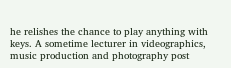he relishes the chance to play anything with keys. A sometime lecturer in videographics, music production and photography post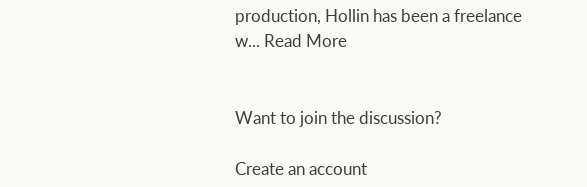production, Hollin has been a freelance w... Read More


Want to join the discussion?

Create an account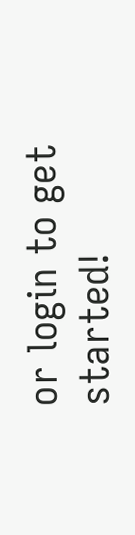or login to get started!